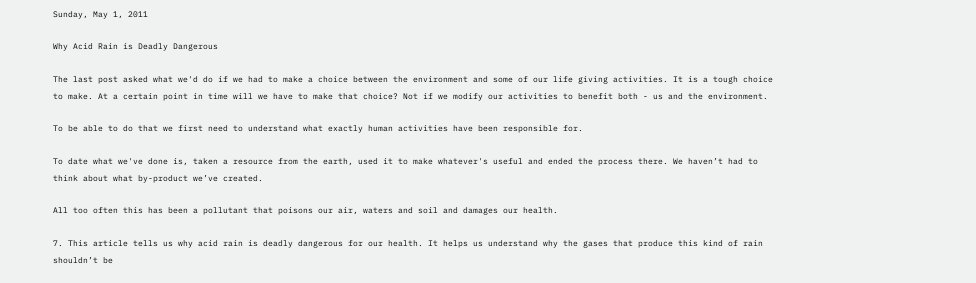Sunday, May 1, 2011

Why Acid Rain is Deadly Dangerous

The last post asked what we'd do if we had to make a choice between the environment and some of our life giving activities. It is a tough choice to make. At a certain point in time will we have to make that choice? Not if we modify our activities to benefit both - us and the environment.

To be able to do that we first need to understand what exactly human activities have been responsible for.

To date what we've done is, taken a resource from the earth, used it to make whatever's useful and ended the process there. We haven’t had to think about what by-product we’ve created.

All too often this has been a pollutant that poisons our air, waters and soil and damages our health.

7. This article tells us why acid rain is deadly dangerous for our health. It helps us understand why the gases that produce this kind of rain shouldn’t be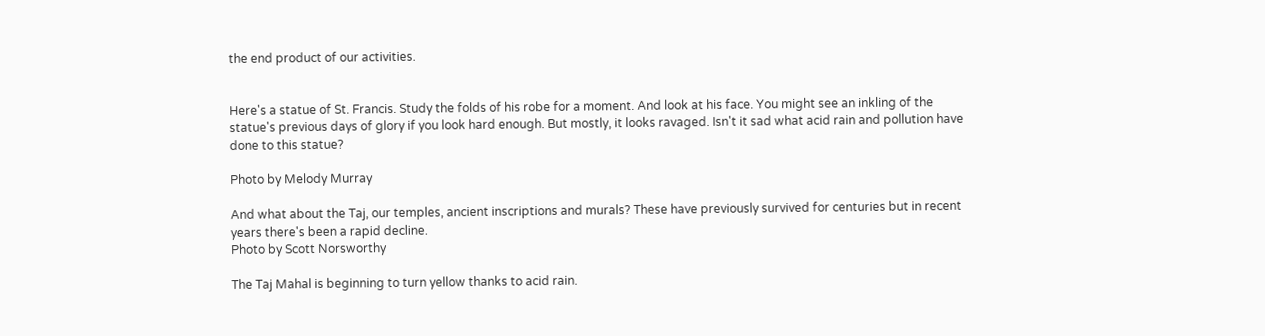the end product of our activities.


Here's a statue of St. Francis. Study the folds of his robe for a moment. And look at his face. You might see an inkling of the statue's previous days of glory if you look hard enough. But mostly, it looks ravaged. Isn't it sad what acid rain and pollution have done to this statue?

Photo by Melody Murray

And what about the Taj, our temples, ancient inscriptions and murals? These have previously survived for centuries but in recent years there's been a rapid decline.
Photo by Scott Norsworthy

The Taj Mahal is beginning to turn yellow thanks to acid rain.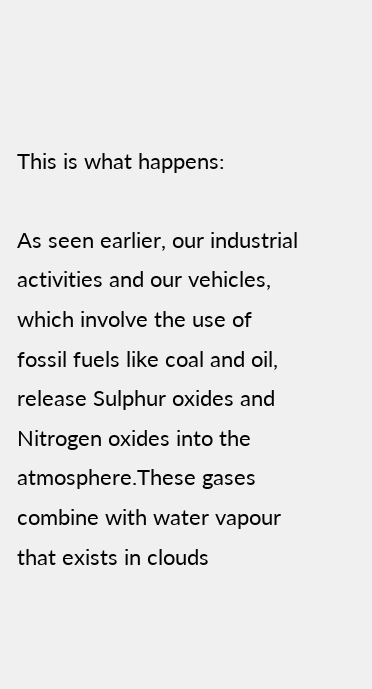This is what happens:

As seen earlier, our industrial activities and our vehicles, which involve the use of fossil fuels like coal and oil, release Sulphur oxides and Nitrogen oxides into the atmosphere.These gases combine with water vapour that exists in clouds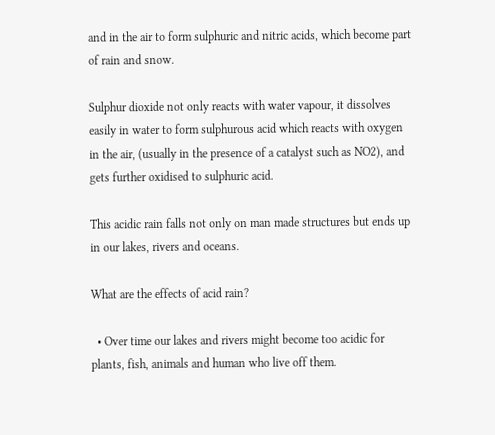and in the air to form sulphuric and nitric acids, which become part of rain and snow.

Sulphur dioxide not only reacts with water vapour, it dissolves easily in water to form sulphurous acid which reacts with oxygen in the air, (usually in the presence of a catalyst such as NO2), and gets further oxidised to sulphuric acid.

This acidic rain falls not only on man made structures but ends up in our lakes, rivers and oceans.

What are the effects of acid rain?

  • Over time our lakes and rivers might become too acidic for plants, fish, animals and human who live off them.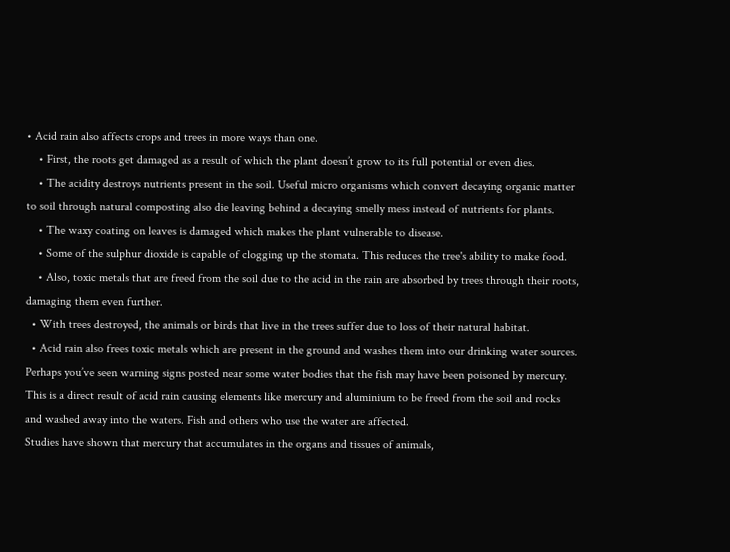• Acid rain also affects crops and trees in more ways than one.
    • First, the roots get damaged as a result of which the plant doesn’t grow to its full potential or even dies.
    • The acidity destroys nutrients present in the soil. Useful micro organisms which convert decaying organic matter to soil through natural composting also die leaving behind a decaying smelly mess instead of nutrients for plants.
    • The waxy coating on leaves is damaged which makes the plant vulnerable to disease.
    • Some of the sulphur dioxide is capable of clogging up the stomata. This reduces the tree's ability to make food.
    • Also, toxic metals that are freed from the soil due to the acid in the rain are absorbed by trees through their roots, damaging them even further.
  • With trees destroyed, the animals or birds that live in the trees suffer due to loss of their natural habitat.
  • Acid rain also frees toxic metals which are present in the ground and washes them into our drinking water sources. Perhaps you’ve seen warning signs posted near some water bodies that the fish may have been poisoned by mercury. This is a direct result of acid rain causing elements like mercury and aluminium to be freed from the soil and rocks and washed away into the waters. Fish and others who use the water are affected.
Studies have shown that mercury that accumulates in the organs and tissues of animals,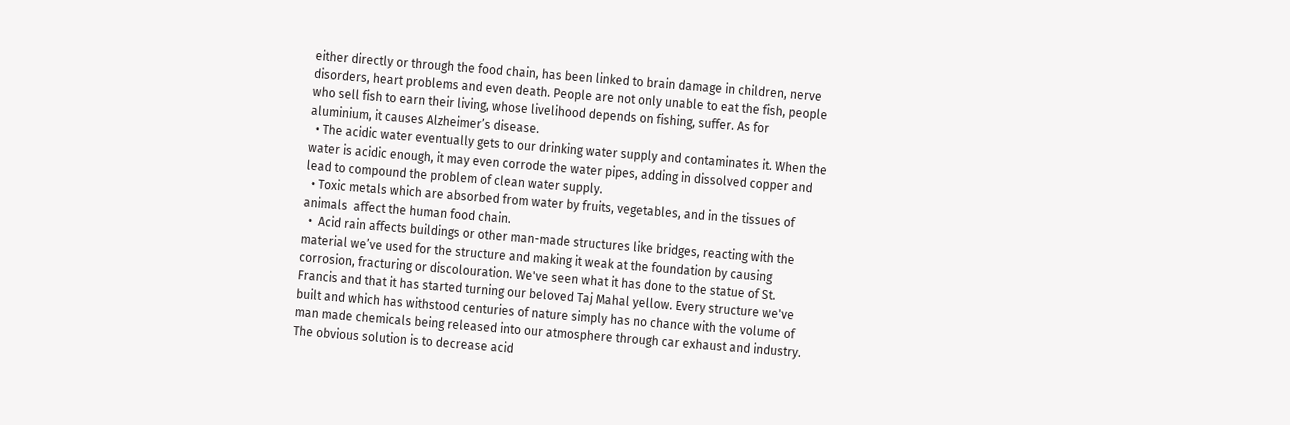either directly or through the food chain, has been linked to brain damage in children, nerve disorders, heart problems and even death. People are not only unable to eat the fish, people who sell fish to earn their living, whose livelihood depends on fishing, suffer. As for aluminium, it causes Alzheimer’s disease.
  • The acidic water eventually gets to our drinking water supply and contaminates it. When the water is acidic enough, it may even corrode the water pipes, adding in dissolved copper and lead to compound the problem of clean water supply.
  • Toxic metals which are absorbed from water by fruits, vegetables, and in the tissues of animals  affect the human food chain.
  •  Acid rain affects buildings or other man-made structures like bridges, reacting with the material we’ve used for the structure and making it weak at the foundation by causing corrosion, fracturing or discolouration. We've seen what it has done to the statue of St. Francis and that it has started turning our beloved Taj Mahal yellow. Every structure we've built and which has withstood centuries of nature simply has no chance with the volume of man made chemicals being released into our atmosphere through car exhaust and industry.
The obvious solution is to decrease acid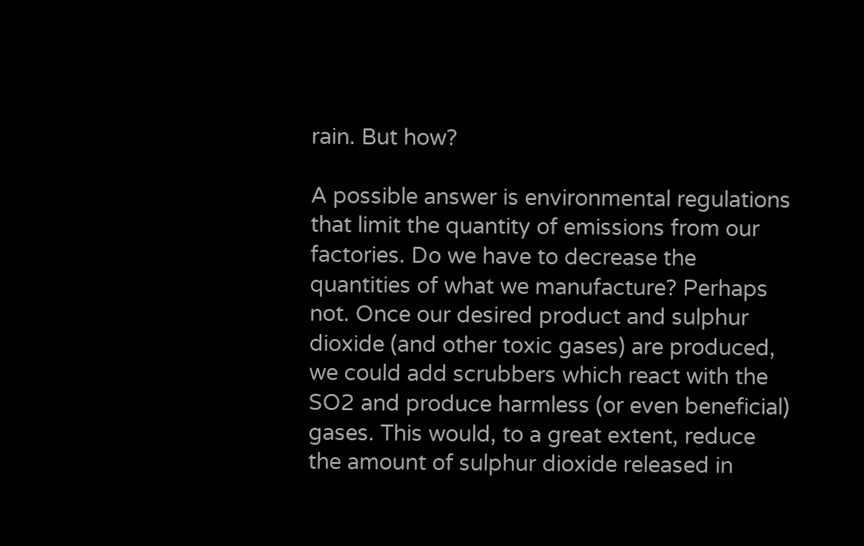rain. But how?

A possible answer is environmental regulations that limit the quantity of emissions from our factories. Do we have to decrease the quantities of what we manufacture? Perhaps not. Once our desired product and sulphur dioxide (and other toxic gases) are produced, we could add scrubbers which react with the SO2 and produce harmless (or even beneficial) gases. This would, to a great extent, reduce the amount of sulphur dioxide released in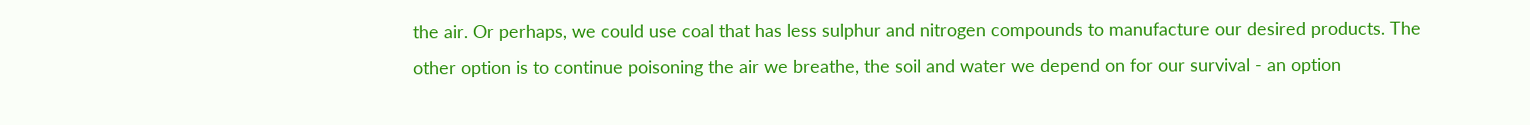the air. Or perhaps, we could use coal that has less sulphur and nitrogen compounds to manufacture our desired products. The other option is to continue poisoning the air we breathe, the soil and water we depend on for our survival - an option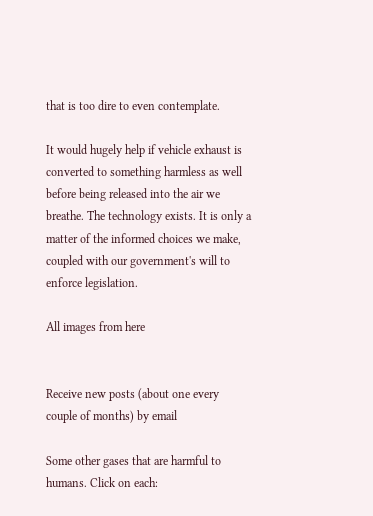that is too dire to even contemplate.

It would hugely help if vehicle exhaust is converted to something harmless as well before being released into the air we breathe. The technology exists. It is only a matter of the informed choices we make, coupled with our government's will to enforce legislation.

All images from here


Receive new posts (about one every couple of months) by email

Some other gases that are harmful to humans. Click on each: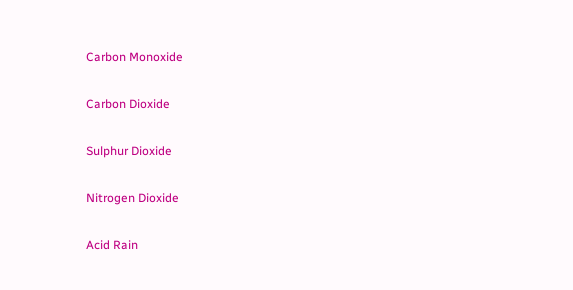Carbon Monoxide

Carbon Dioxide

Sulphur Dioxide

Nitrogen Dioxide

Acid Rain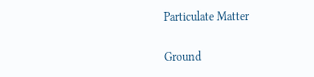Particulate Matter

Ground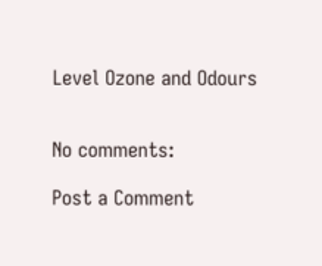Level Ozone and Odours


No comments:

Post a Comment